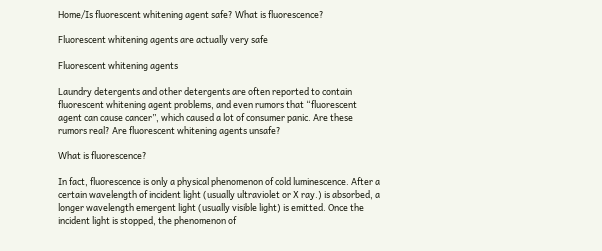Home/Is fluorescent whitening agent safe? What is fluorescence?

Fluorescent whitening agents are actually very safe

Fluorescent whitening agents

Laundry detergents and other detergents are often reported to contain fluorescent whitening agent problems, and even rumors that “fluorescent agent can cause cancer”, which caused a lot of consumer panic. Are these rumors real? Are fluorescent whitening agents unsafe?

What is fluorescence?

In fact, fluorescence is only a physical phenomenon of cold luminescence. After a certain wavelength of incident light (usually ultraviolet or X ray.) is absorbed, a longer wavelength emergent light (usually visible light) is emitted. Once the incident light is stopped, the phenomenon of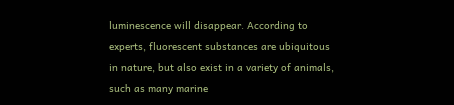luminescence will disappear. According to experts, fluorescent substances are ubiquitous in nature, but also exist in a variety of animals, such as many marine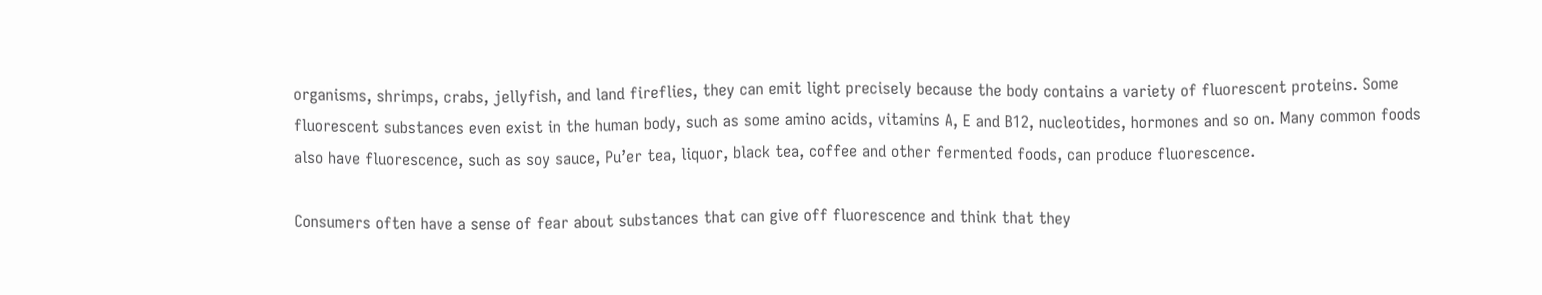organisms, shrimps, crabs, jellyfish, and land fireflies, they can emit light precisely because the body contains a variety of fluorescent proteins. Some fluorescent substances even exist in the human body, such as some amino acids, vitamins A, E and B12, nucleotides, hormones and so on. Many common foods also have fluorescence, such as soy sauce, Pu’er tea, liquor, black tea, coffee and other fermented foods, can produce fluorescence.

Consumers often have a sense of fear about substances that can give off fluorescence and think that they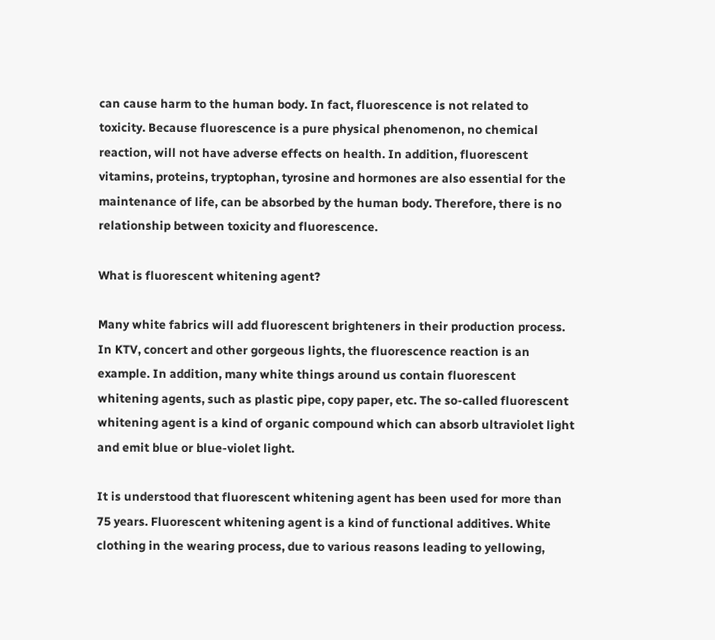can cause harm to the human body. In fact, fluorescence is not related to toxicity. Because fluorescence is a pure physical phenomenon, no chemical reaction, will not have adverse effects on health. In addition, fluorescent vitamins, proteins, tryptophan, tyrosine and hormones are also essential for the maintenance of life, can be absorbed by the human body. Therefore, there is no relationship between toxicity and fluorescence.

What is fluorescent whitening agent?

Many white fabrics will add fluorescent brighteners in their production process. In KTV, concert and other gorgeous lights, the fluorescence reaction is an example. In addition, many white things around us contain fluorescent whitening agents, such as plastic pipe, copy paper, etc. The so-called fluorescent whitening agent is a kind of organic compound which can absorb ultraviolet light and emit blue or blue-violet light.

It is understood that fluorescent whitening agent has been used for more than 75 years. Fluorescent whitening agent is a kind of functional additives. White clothing in the wearing process, due to various reasons leading to yellowing,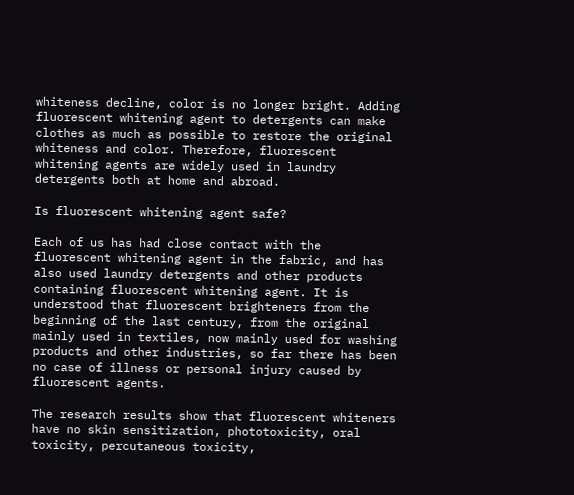whiteness decline, color is no longer bright. Adding fluorescent whitening agent to detergents can make clothes as much as possible to restore the original whiteness and color. Therefore, fluorescent whitening agents are widely used in laundry detergents both at home and abroad.

Is fluorescent whitening agent safe?

Each of us has had close contact with the fluorescent whitening agent in the fabric, and has also used laundry detergents and other products containing fluorescent whitening agent. It is understood that fluorescent brighteners from the beginning of the last century, from the original mainly used in textiles, now mainly used for washing products and other industries, so far there has been no case of illness or personal injury caused by fluorescent agents.

The research results show that fluorescent whiteners have no skin sensitization, phototoxicity, oral toxicity, percutaneous toxicity,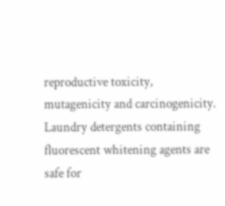reproductive toxicity, mutagenicity and carcinogenicity. Laundry detergents containing fluorescent whitening agents are safe for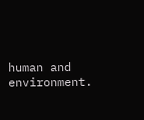human and environment.